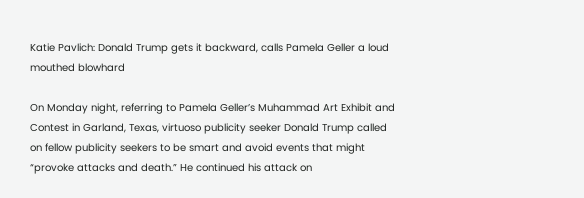Katie Pavlich: Donald Trump gets it backward, calls Pamela Geller a loud mouthed blowhard

On Monday night, referring to Pamela Geller’s Muhammad Art Exhibit and Contest in Garland, Texas, virtuoso publicity seeker Donald Trump called on fellow publicity seekers to be smart and avoid events that might “provoke attacks and death.” He continued his attack on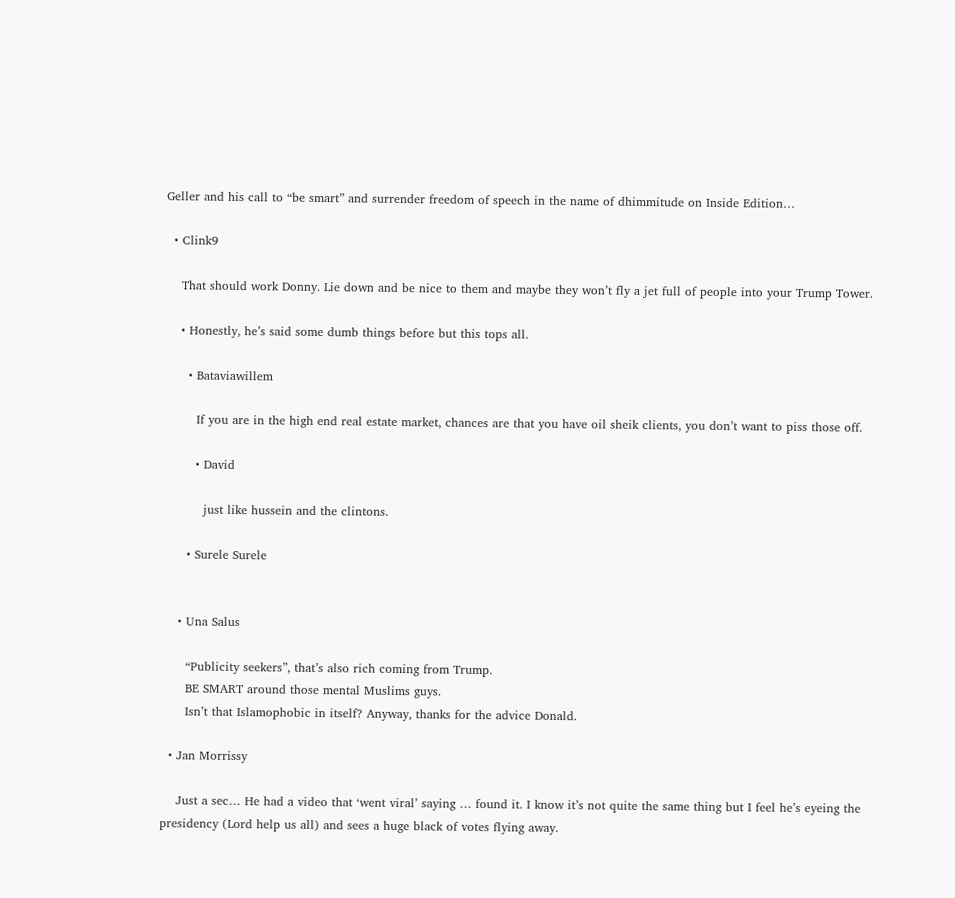Geller and his call to “be smart” and surrender freedom of speech in the name of dhimmitude on Inside Edition…

  • Clink9

    That should work Donny. Lie down and be nice to them and maybe they won’t fly a jet full of people into your Trump Tower.

    • Honestly, he’s said some dumb things before but this tops all.

      • Bataviawillem

        If you are in the high end real estate market, chances are that you have oil sheik clients, you don’t want to piss those off.

        • David

          just like hussein and the clintons.

      • Surele Surele


    • Una Salus

      “Publicity seekers”, that’s also rich coming from Trump.
      BE SMART around those mental Muslims guys.
      Isn’t that Islamophobic in itself? Anyway, thanks for the advice Donald.

  • Jan Morrissy

    Just a sec… He had a video that ‘went viral’ saying … found it. I know it’s not quite the same thing but I feel he’s eyeing the presidency (Lord help us all) and sees a huge black of votes flying away.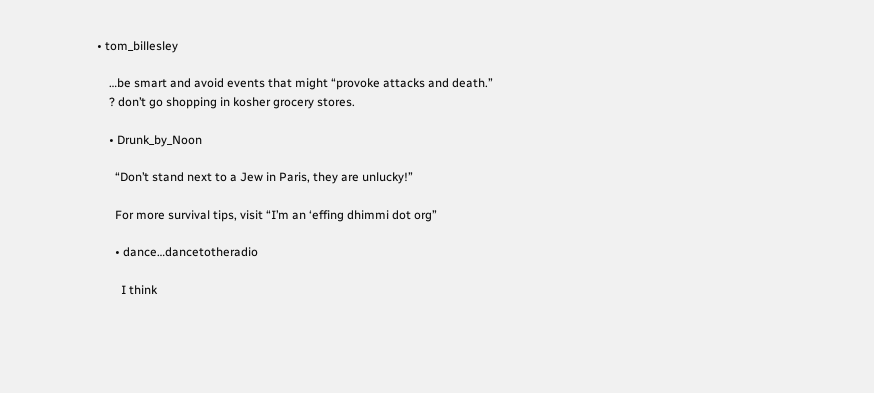• tom_billesley

    …be smart and avoid events that might “provoke attacks and death.”
    ? don’t go shopping in kosher grocery stores.

    • Drunk_by_Noon

      “Don’t stand next to a Jew in Paris, they are unlucky!”

      For more survival tips, visit “I’m an ‘effing dhimmi dot org”

      • dance…dancetotheradio

        I think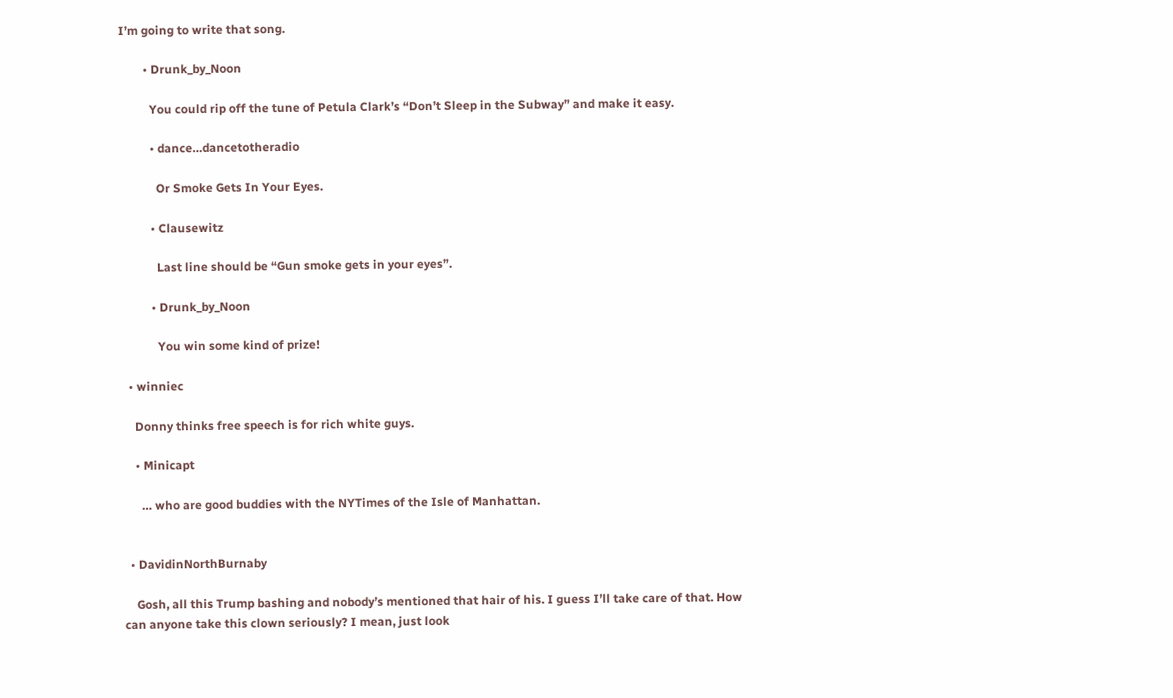I’m going to write that song.

        • Drunk_by_Noon

          You could rip off the tune of Petula Clark’s “Don’t Sleep in the Subway” and make it easy.

          • dance…dancetotheradio

            Or Smoke Gets In Your Eyes.

          • Clausewitz

            Last line should be “Gun smoke gets in your eyes”.

          • Drunk_by_Noon

            You win some kind of prize!

  • winniec

    Donny thinks free speech is for rich white guys.

    • Minicapt

      … who are good buddies with the NYTimes of the Isle of Manhattan.


  • DavidinNorthBurnaby

    Gosh, all this Trump bashing and nobody’s mentioned that hair of his. I guess I’ll take care of that. How can anyone take this clown seriously? I mean, just look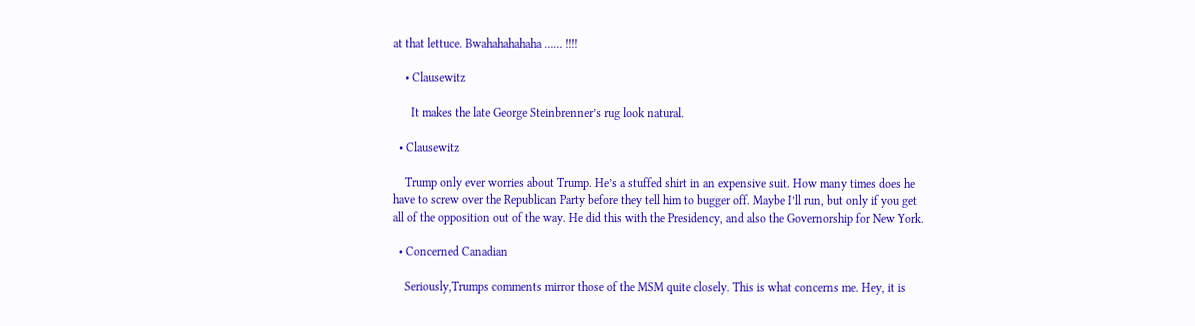at that lettuce. Bwahahahahaha …… !!!!

    • Clausewitz

      It makes the late George Steinbrenner’s rug look natural.

  • Clausewitz

    Trump only ever worries about Trump. He’s a stuffed shirt in an expensive suit. How many times does he have to screw over the Republican Party before they tell him to bugger off. Maybe I’ll run, but only if you get all of the opposition out of the way. He did this with the Presidency, and also the Governorship for New York.

  • Concerned Canadian

    Seriously,Trumps comments mirror those of the MSM quite closely. This is what concerns me. Hey, it is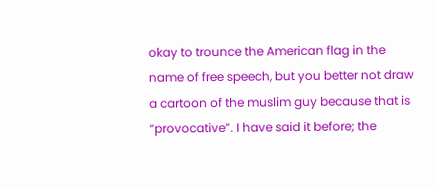okay to trounce the American flag in the name of free speech, but you better not draw a cartoon of the muslim guy because that is “provocative”. I have said it before; the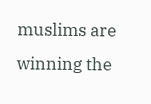muslims are winning the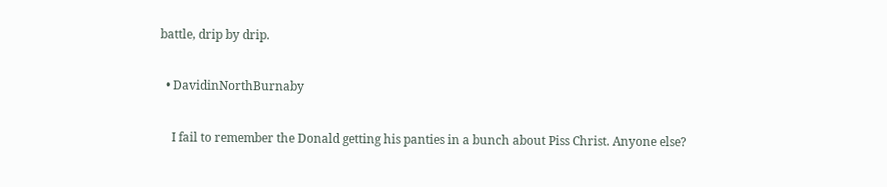battle, drip by drip.

  • DavidinNorthBurnaby

    I fail to remember the Donald getting his panties in a bunch about Piss Christ. Anyone else?